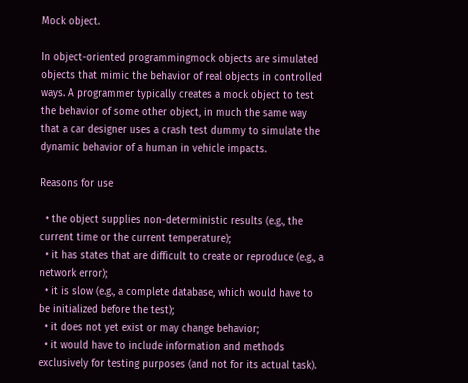Mock object.

In object-oriented programmingmock objects are simulated objects that mimic the behavior of real objects in controlled ways. A programmer typically creates a mock object to test the behavior of some other object, in much the same way that a car designer uses a crash test dummy to simulate the dynamic behavior of a human in vehicle impacts.

Reasons for use

  • the object supplies non-deterministic results (e.g., the current time or the current temperature);
  • it has states that are difficult to create or reproduce (e.g., a network error);
  • it is slow (e.g., a complete database, which would have to be initialized before the test);
  • it does not yet exist or may change behavior;
  • it would have to include information and methods exclusively for testing purposes (and not for its actual task).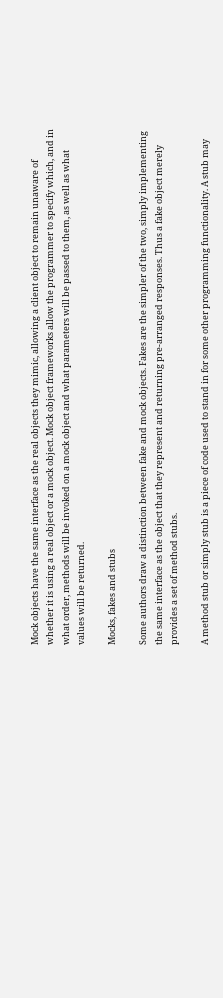Mock objects have the same interface as the real objects they mimic, allowing a client object to remain unaware of whether it is using a real object or a mock object. Mock object frameworks allow the programmer to specify which, and in what order, methods will be invoked on a mock object and what parameters will be passed to them, as well as what values will be returned.

Mocks, fakes and stubs

Some authors draw a distinction between fake and mock objects. Fakes are the simpler of the two, simply implementing the same interface as the object that they represent and returning pre-arranged responses. Thus a fake object merely provides a set of method stubs.

A method stub or simply stub is a piece of code used to stand in for some other programming functionality. A stub may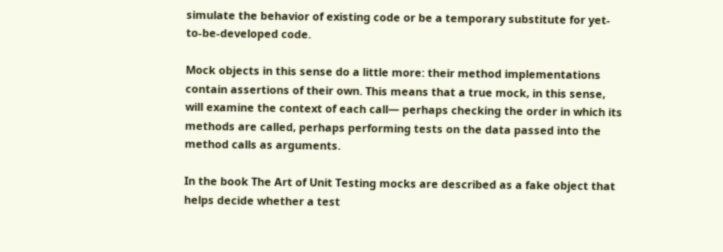simulate the behavior of existing code or be a temporary substitute for yet-to-be-developed code.

Mock objects in this sense do a little more: their method implementations contain assertions of their own. This means that a true mock, in this sense, will examine the context of each call— perhaps checking the order in which its methods are called, perhaps performing tests on the data passed into the method calls as arguments.

In the book The Art of Unit Testing mocks are described as a fake object that helps decide whether a test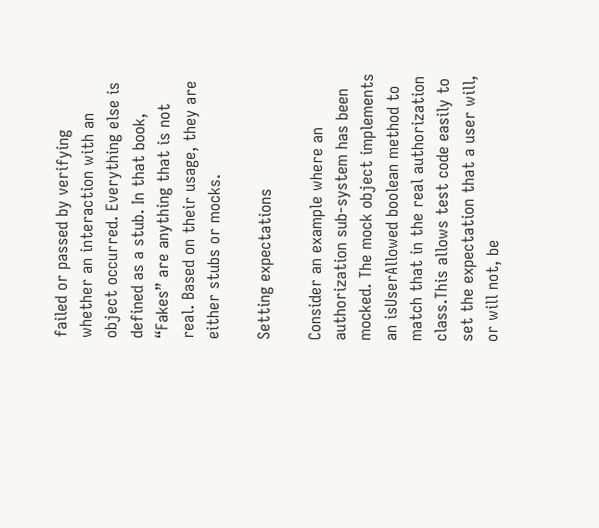failed or passed by verifying whether an interaction with an object occurred. Everything else is defined as a stub. In that book, “Fakes” are anything that is not real. Based on their usage, they are either stubs or mocks.

Setting expectations

Consider an example where an authorization sub-system has been mocked. The mock object implements an isUserAllowed boolean method to match that in the real authorization class.This allows test code easily to set the expectation that a user will, or will not, be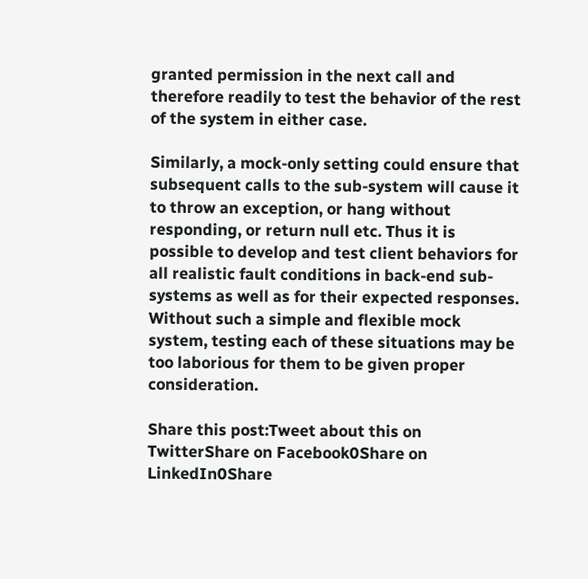granted permission in the next call and therefore readily to test the behavior of the rest of the system in either case.

Similarly, a mock-only setting could ensure that subsequent calls to the sub-system will cause it to throw an exception, or hang without responding, or return null etc. Thus it is possible to develop and test client behaviors for all realistic fault conditions in back-end sub-systems as well as for their expected responses. Without such a simple and flexible mock system, testing each of these situations may be too laborious for them to be given proper consideration.

Share this post:Tweet about this on TwitterShare on Facebook0Share on LinkedIn0Share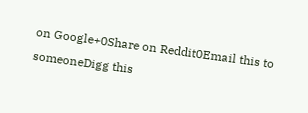on Google+0Share on Reddit0Email this to someoneDigg this